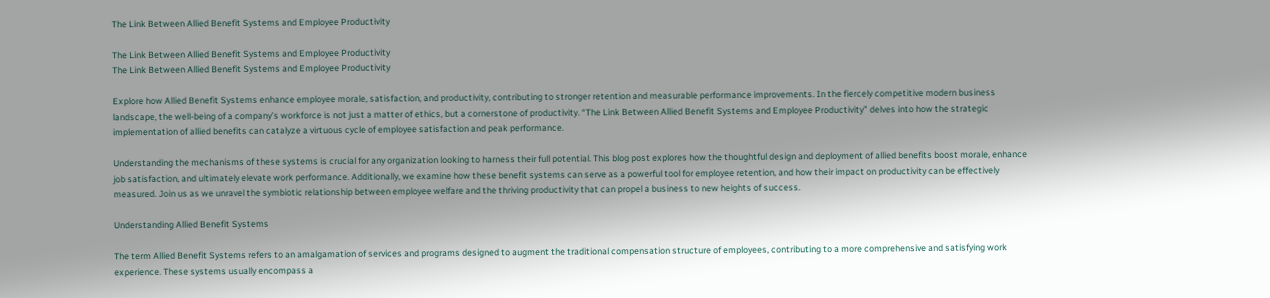The Link Between Allied Benefit Systems and Employee Productivity

The Link Between Allied Benefit Systems and Employee Productivity
The Link Between Allied Benefit Systems and Employee Productivity

Explore how Allied Benefit Systems enhance employee morale, satisfaction, and productivity, contributing to stronger retention and measurable performance improvements. In the fiercely competitive modern business landscape, the well-being of a company’s workforce is not just a matter of ethics, but a cornerstone of productivity. “The Link Between Allied Benefit Systems and Employee Productivity” delves into how the strategic implementation of allied benefits can catalyze a virtuous cycle of employee satisfaction and peak performance.

Understanding the mechanisms of these systems is crucial for any organization looking to harness their full potential. This blog post explores how the thoughtful design and deployment of allied benefits boost morale, enhance job satisfaction, and ultimately elevate work performance. Additionally, we examine how these benefit systems can serve as a powerful tool for employee retention, and how their impact on productivity can be effectively measured. Join us as we unravel the symbiotic relationship between employee welfare and the thriving productivity that can propel a business to new heights of success.

Understanding Allied Benefit Systems

The term Allied Benefit Systems refers to an amalgamation of services and programs designed to augment the traditional compensation structure of employees, contributing to a more comprehensive and satisfying work experience. These systems usually encompass a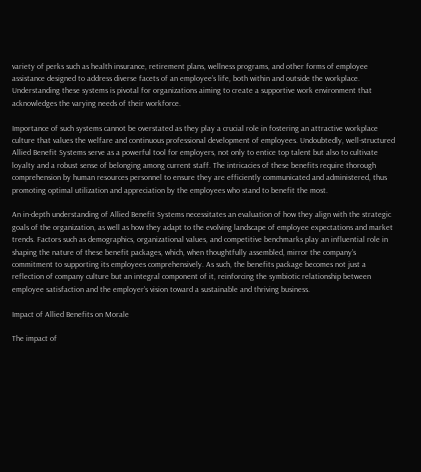variety of perks such as health insurance, retirement plans, wellness programs, and other forms of employee assistance designed to address diverse facets of an employee’s life, both within and outside the workplace. Understanding these systems is pivotal for organizations aiming to create a supportive work environment that acknowledges the varying needs of their workforce.

Importance of such systems cannot be overstated as they play a crucial role in fostering an attractive workplace culture that values the welfare and continuous professional development of employees. Undoubtedly, well-structured Allied Benefit Systems serve as a powerful tool for employers, not only to entice top talent but also to cultivate loyalty and a robust sense of belonging among current staff. The intricacies of these benefits require thorough comprehension by human resources personnel to ensure they are efficiently communicated and administered, thus promoting optimal utilization and appreciation by the employees who stand to benefit the most.

An in-depth understanding of Allied Benefit Systems necessitates an evaluation of how they align with the strategic goals of the organization, as well as how they adapt to the evolving landscape of employee expectations and market trends. Factors such as demographics, organizational values, and competitive benchmarks play an influential role in shaping the nature of these benefit packages, which, when thoughtfully assembled, mirror the company’s commitment to supporting its employees comprehensively. As such, the benefits package becomes not just a reflection of company culture but an integral component of it, reinforcing the symbiotic relationship between employee satisfaction and the employer’s vision toward a sustainable and thriving business.

Impact of Allied Benefits on Morale

The impact of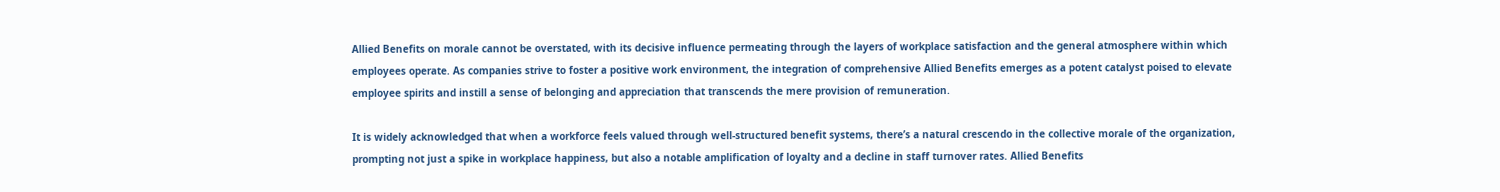Allied Benefits on morale cannot be overstated, with its decisive influence permeating through the layers of workplace satisfaction and the general atmosphere within which employees operate. As companies strive to foster a positive work environment, the integration of comprehensive Allied Benefits emerges as a potent catalyst poised to elevate employee spirits and instill a sense of belonging and appreciation that transcends the mere provision of remuneration.

It is widely acknowledged that when a workforce feels valued through well-structured benefit systems, there’s a natural crescendo in the collective morale of the organization, prompting not just a spike in workplace happiness, but also a notable amplification of loyalty and a decline in staff turnover rates. Allied Benefits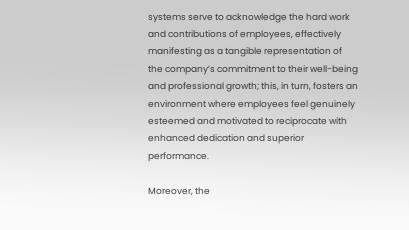systems serve to acknowledge the hard work and contributions of employees, effectively manifesting as a tangible representation of the company’s commitment to their well-being and professional growth; this, in turn, fosters an environment where employees feel genuinely esteemed and motivated to reciprocate with enhanced dedication and superior performance.

Moreover, the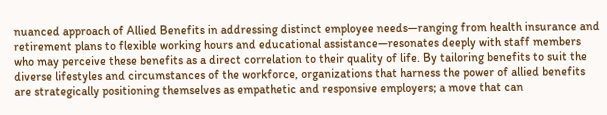nuanced approach of Allied Benefits in addressing distinct employee needs—ranging from health insurance and retirement plans to flexible working hours and educational assistance—resonates deeply with staff members who may perceive these benefits as a direct correlation to their quality of life. By tailoring benefits to suit the diverse lifestyles and circumstances of the workforce, organizations that harness the power of allied benefits are strategically positioning themselves as empathetic and responsive employers; a move that can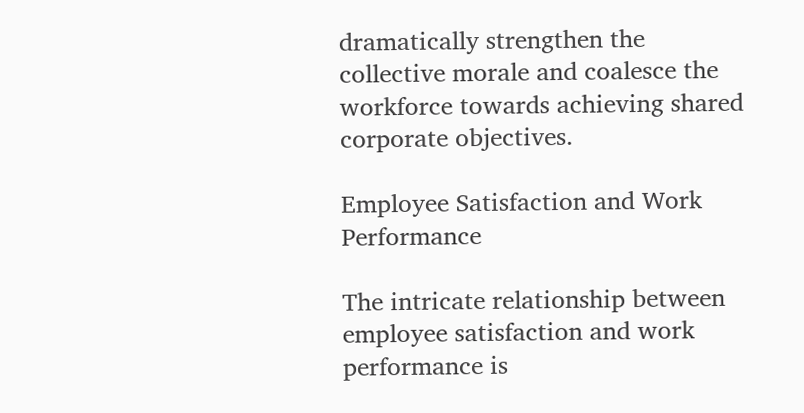dramatically strengthen the collective morale and coalesce the workforce towards achieving shared corporate objectives.

Employee Satisfaction and Work Performance

The intricate relationship between employee satisfaction and work performance is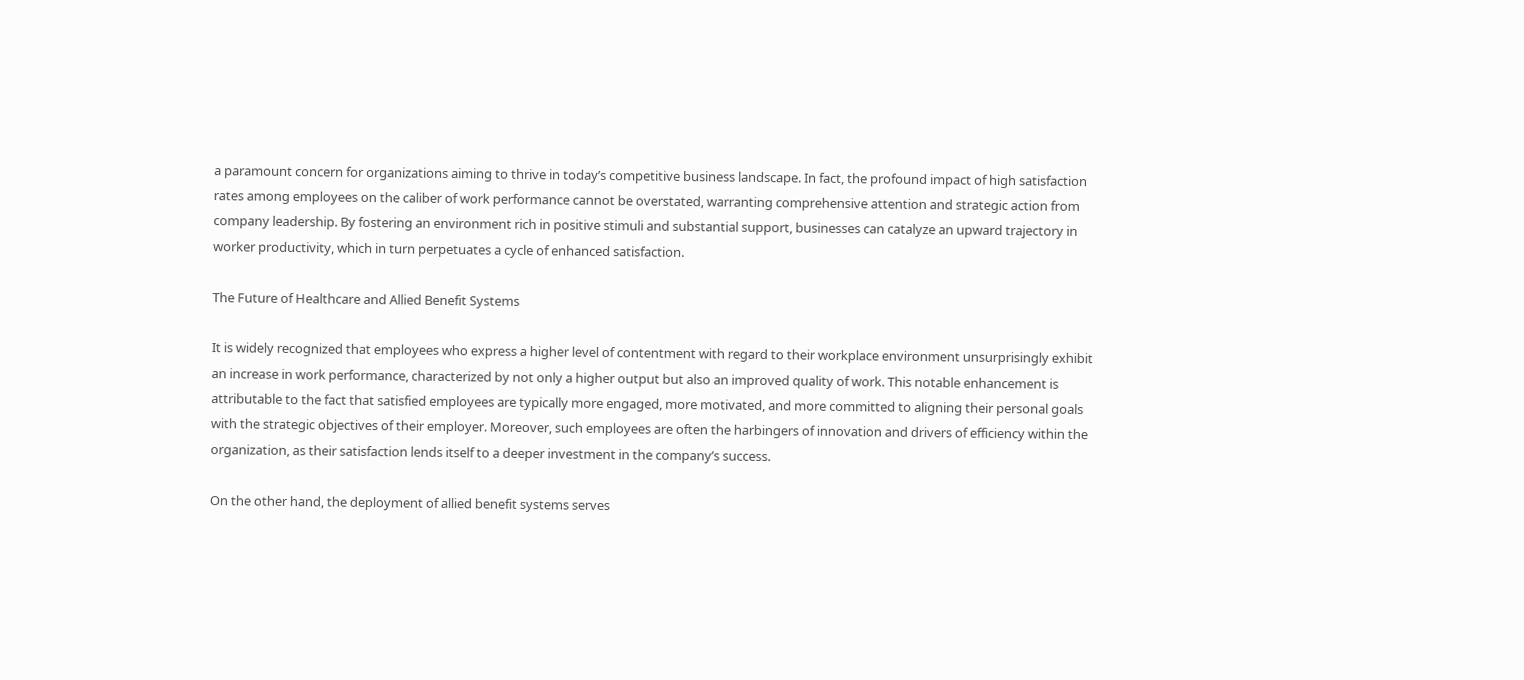a paramount concern for organizations aiming to thrive in today’s competitive business landscape. In fact, the profound impact of high satisfaction rates among employees on the caliber of work performance cannot be overstated, warranting comprehensive attention and strategic action from company leadership. By fostering an environment rich in positive stimuli and substantial support, businesses can catalyze an upward trajectory in worker productivity, which in turn perpetuates a cycle of enhanced satisfaction.

The Future of Healthcare and Allied Benefit Systems

It is widely recognized that employees who express a higher level of contentment with regard to their workplace environment unsurprisingly exhibit an increase in work performance, characterized by not only a higher output but also an improved quality of work. This notable enhancement is attributable to the fact that satisfied employees are typically more engaged, more motivated, and more committed to aligning their personal goals with the strategic objectives of their employer. Moreover, such employees are often the harbingers of innovation and drivers of efficiency within the organization, as their satisfaction lends itself to a deeper investment in the company’s success.

On the other hand, the deployment of allied benefit systems serves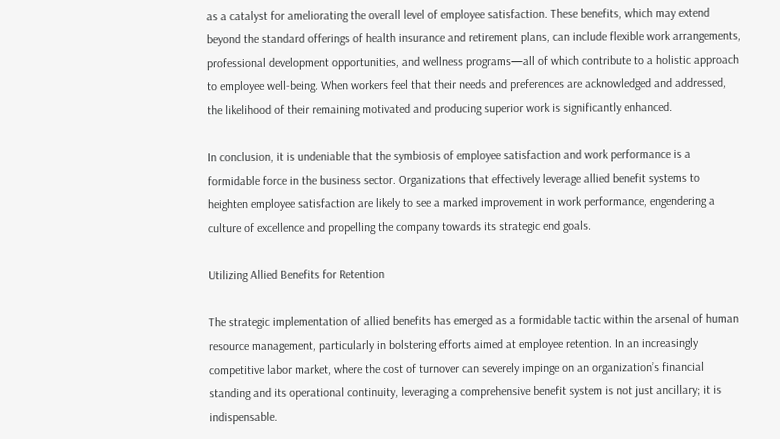as a catalyst for ameliorating the overall level of employee satisfaction. These benefits, which may extend beyond the standard offerings of health insurance and retirement plans, can include flexible work arrangements, professional development opportunities, and wellness programs—all of which contribute to a holistic approach to employee well-being. When workers feel that their needs and preferences are acknowledged and addressed, the likelihood of their remaining motivated and producing superior work is significantly enhanced.

In conclusion, it is undeniable that the symbiosis of employee satisfaction and work performance is a formidable force in the business sector. Organizations that effectively leverage allied benefit systems to heighten employee satisfaction are likely to see a marked improvement in work performance, engendering a culture of excellence and propelling the company towards its strategic end goals.

Utilizing Allied Benefits for Retention

The strategic implementation of allied benefits has emerged as a formidable tactic within the arsenal of human resource management, particularly in bolstering efforts aimed at employee retention. In an increasingly competitive labor market, where the cost of turnover can severely impinge on an organization’s financial standing and its operational continuity, leveraging a comprehensive benefit system is not just ancillary; it is indispensable.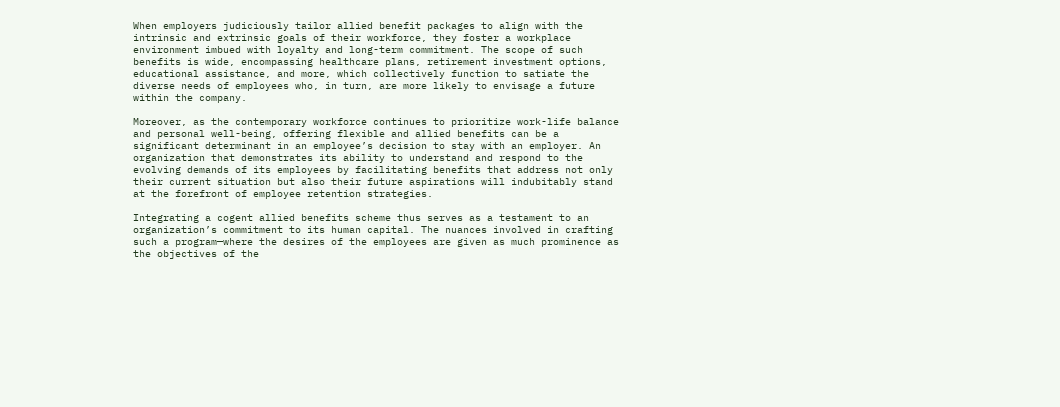When employers judiciously tailor allied benefit packages to align with the intrinsic and extrinsic goals of their workforce, they foster a workplace environment imbued with loyalty and long-term commitment. The scope of such benefits is wide, encompassing healthcare plans, retirement investment options, educational assistance, and more, which collectively function to satiate the diverse needs of employees who, in turn, are more likely to envisage a future within the company.

Moreover, as the contemporary workforce continues to prioritize work-life balance and personal well-being, offering flexible and allied benefits can be a significant determinant in an employee’s decision to stay with an employer. An organization that demonstrates its ability to understand and respond to the evolving demands of its employees by facilitating benefits that address not only their current situation but also their future aspirations will indubitably stand at the forefront of employee retention strategies.

Integrating a cogent allied benefits scheme thus serves as a testament to an organization’s commitment to its human capital. The nuances involved in crafting such a program—where the desires of the employees are given as much prominence as the objectives of the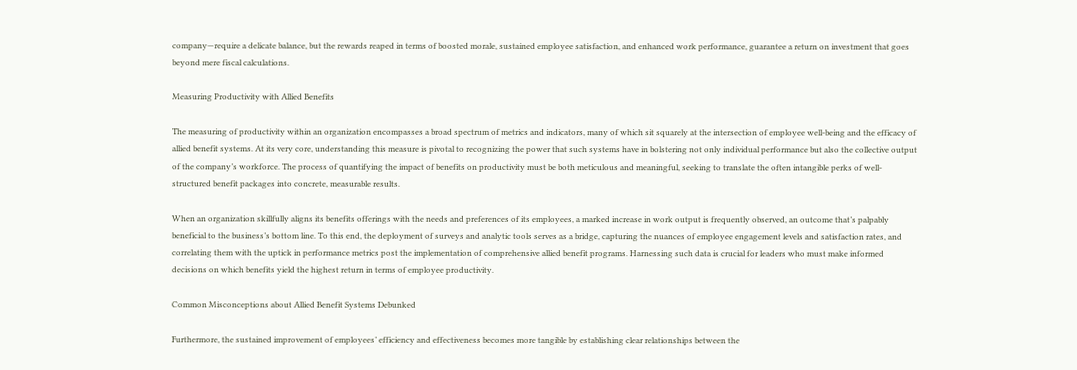company—require a delicate balance, but the rewards reaped in terms of boosted morale, sustained employee satisfaction, and enhanced work performance, guarantee a return on investment that goes beyond mere fiscal calculations.

Measuring Productivity with Allied Benefits

The measuring of productivity within an organization encompasses a broad spectrum of metrics and indicators, many of which sit squarely at the intersection of employee well-being and the efficacy of allied benefit systems. At its very core, understanding this measure is pivotal to recognizing the power that such systems have in bolstering not only individual performance but also the collective output of the company’s workforce. The process of quantifying the impact of benefits on productivity must be both meticulous and meaningful, seeking to translate the often intangible perks of well-structured benefit packages into concrete, measurable results.

When an organization skillfully aligns its benefits offerings with the needs and preferences of its employees, a marked increase in work output is frequently observed, an outcome that’s palpably beneficial to the business’s bottom line. To this end, the deployment of surveys and analytic tools serves as a bridge, capturing the nuances of employee engagement levels and satisfaction rates, and correlating them with the uptick in performance metrics post the implementation of comprehensive allied benefit programs. Harnessing such data is crucial for leaders who must make informed decisions on which benefits yield the highest return in terms of employee productivity.

Common Misconceptions about Allied Benefit Systems Debunked

Furthermore, the sustained improvement of employees’ efficiency and effectiveness becomes more tangible by establishing clear relationships between the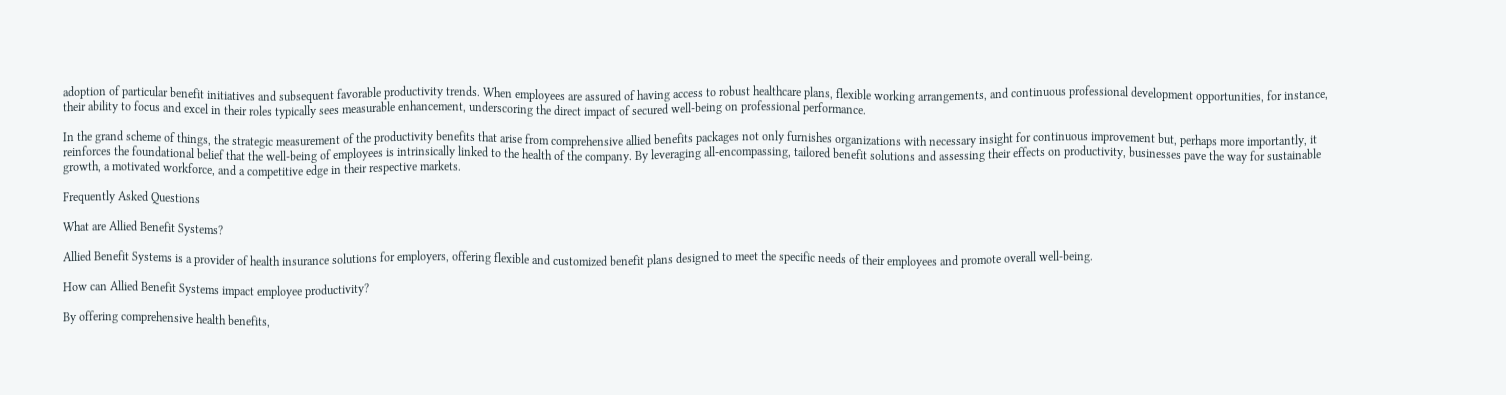adoption of particular benefit initiatives and subsequent favorable productivity trends. When employees are assured of having access to robust healthcare plans, flexible working arrangements, and continuous professional development opportunities, for instance, their ability to focus and excel in their roles typically sees measurable enhancement, underscoring the direct impact of secured well-being on professional performance.

In the grand scheme of things, the strategic measurement of the productivity benefits that arise from comprehensive allied benefits packages not only furnishes organizations with necessary insight for continuous improvement but, perhaps more importantly, it reinforces the foundational belief that the well-being of employees is intrinsically linked to the health of the company. By leveraging all-encompassing, tailored benefit solutions and assessing their effects on productivity, businesses pave the way for sustainable growth, a motivated workforce, and a competitive edge in their respective markets.

Frequently Asked Questions

What are Allied Benefit Systems?

Allied Benefit Systems is a provider of health insurance solutions for employers, offering flexible and customized benefit plans designed to meet the specific needs of their employees and promote overall well-being.

How can Allied Benefit Systems impact employee productivity?

By offering comprehensive health benefits,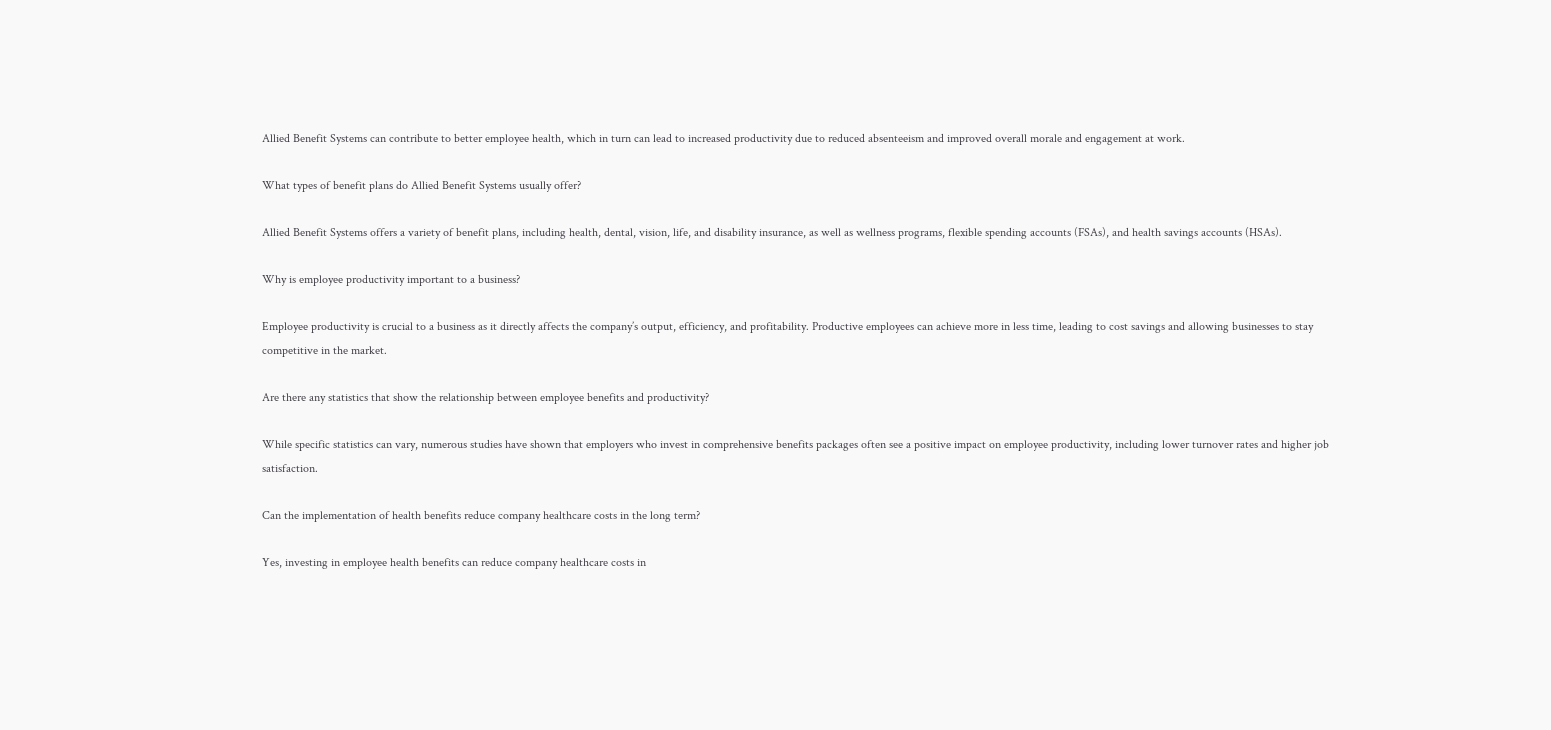Allied Benefit Systems can contribute to better employee health, which in turn can lead to increased productivity due to reduced absenteeism and improved overall morale and engagement at work.

What types of benefit plans do Allied Benefit Systems usually offer?

Allied Benefit Systems offers a variety of benefit plans, including health, dental, vision, life, and disability insurance, as well as wellness programs, flexible spending accounts (FSAs), and health savings accounts (HSAs).

Why is employee productivity important to a business?

Employee productivity is crucial to a business as it directly affects the company’s output, efficiency, and profitability. Productive employees can achieve more in less time, leading to cost savings and allowing businesses to stay competitive in the market.

Are there any statistics that show the relationship between employee benefits and productivity?

While specific statistics can vary, numerous studies have shown that employers who invest in comprehensive benefits packages often see a positive impact on employee productivity, including lower turnover rates and higher job satisfaction.

Can the implementation of health benefits reduce company healthcare costs in the long term?

Yes, investing in employee health benefits can reduce company healthcare costs in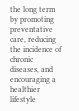the long term by promoting preventative care, reducing the incidence of chronic diseases, and encouraging a healthier lifestyle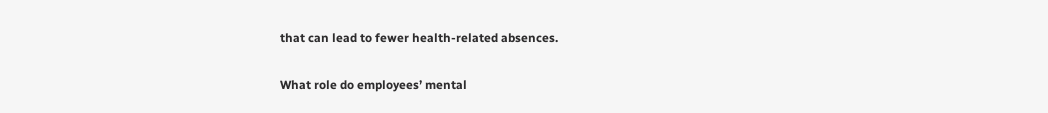that can lead to fewer health-related absences.

What role do employees’ mental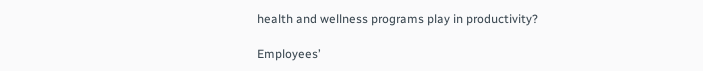health and wellness programs play in productivity?

Employees’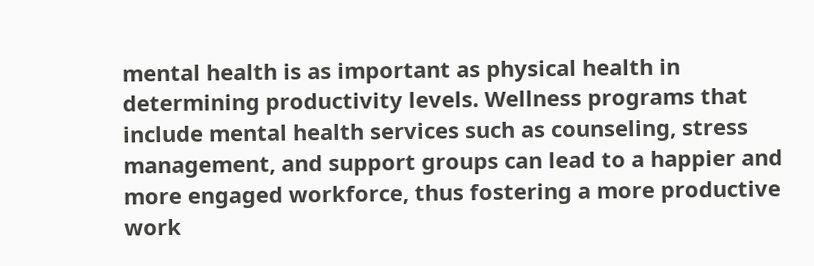mental health is as important as physical health in determining productivity levels. Wellness programs that include mental health services such as counseling, stress management, and support groups can lead to a happier and more engaged workforce, thus fostering a more productive work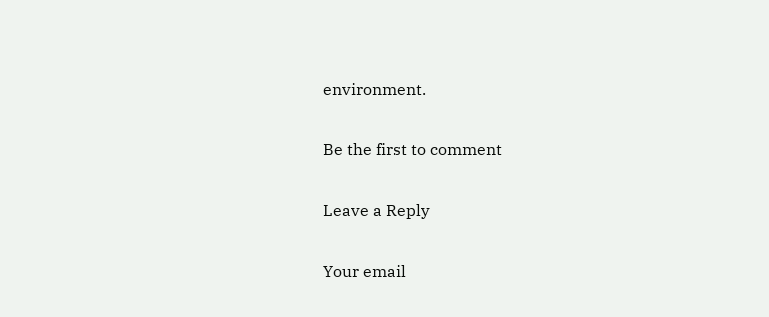environment.

Be the first to comment

Leave a Reply

Your email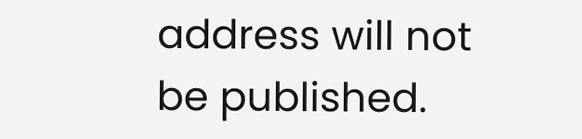address will not be published.